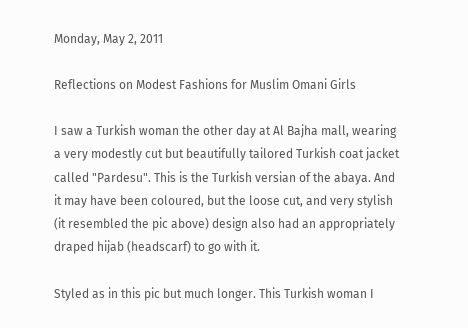Monday, May 2, 2011

Reflections on Modest Fashions for Muslim Omani Girls

I saw a Turkish woman the other day at Al Bajha mall, wearing a very modestly cut but beautifully tailored Turkish coat jacket called "Pardesu". This is the Turkish versian of the abaya. And it may have been coloured, but the loose cut, and very stylish (it resembled the pic above) design also had an appropriately draped hijab (headscarf) to go with it.

Styled as in this pic but much longer. This Turkish woman I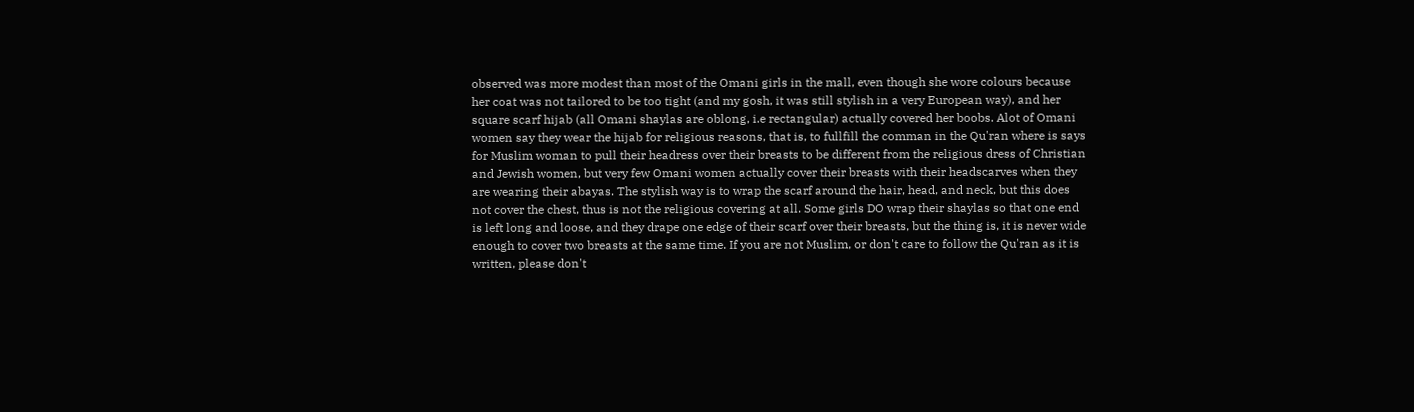observed was more modest than most of the Omani girls in the mall, even though she wore colours because her coat was not tailored to be too tight (and my gosh, it was still stylish in a very European way), and her square scarf hijab (all Omani shaylas are oblong, i.e rectangular) actually covered her boobs. Alot of Omani women say they wear the hijab for religious reasons, that is, to fullfill the comman in the Qu'ran where is says for Muslim woman to pull their headress over their breasts to be different from the religious dress of Christian and Jewish women, but very few Omani women actually cover their breasts with their headscarves when they are wearing their abayas. The stylish way is to wrap the scarf around the hair, head, and neck, but this does not cover the chest, thus is not the religious covering at all. Some girls DO wrap their shaylas so that one end is left long and loose, and they drape one edge of their scarf over their breasts, but the thing is, it is never wide enough to cover two breasts at the same time. If you are not Muslim, or don't care to follow the Qu'ran as it is written, please don't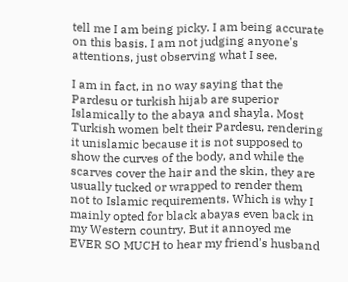tell me I am being picky. I am being accurate on this basis. I am not judging anyone's attentions, just observing what I see.

I am in fact, in no way saying that the Pardesu or turkish hijab are superior Islamically to the abaya and shayla. Most Turkish women belt their Pardesu, rendering it unislamic because it is not supposed to show the curves of the body, and while the scarves cover the hair and the skin, they are usually tucked or wrapped to render them not to Islamic requirements. Which is why I mainly opted for black abayas even back in my Western country. But it annoyed me EVER SO MUCH to hear my friend's husband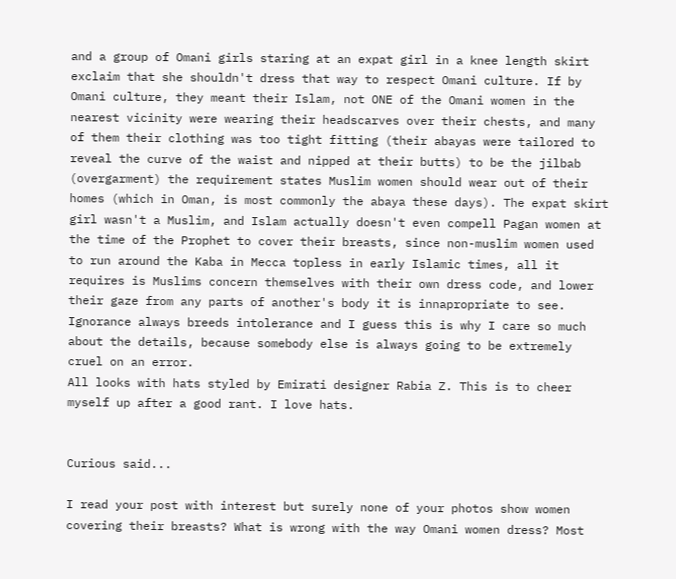and a group of Omani girls staring at an expat girl in a knee length skirt exclaim that she shouldn't dress that way to respect Omani culture. If by Omani culture, they meant their Islam, not ONE of the Omani women in the nearest vicinity were wearing their headscarves over their chests, and many of them their clothing was too tight fitting (their abayas were tailored to reveal the curve of the waist and nipped at their butts) to be the jilbab (overgarment) the requirement states Muslim women should wear out of their homes (which in Oman, is most commonly the abaya these days). The expat skirt girl wasn't a Muslim, and Islam actually doesn't even compell Pagan women at the time of the Prophet to cover their breasts, since non-muslim women used to run around the Kaba in Mecca topless in early Islamic times, all it requires is Muslims concern themselves with their own dress code, and lower their gaze from any parts of another's body it is innapropriate to see. Ignorance always breeds intolerance and I guess this is why I care so much about the details, because somebody else is always going to be extremely cruel on an error.
All looks with hats styled by Emirati designer Rabia Z. This is to cheer myself up after a good rant. I love hats.


Curious said...

I read your post with interest but surely none of your photos show women covering their breasts? What is wrong with the way Omani women dress? Most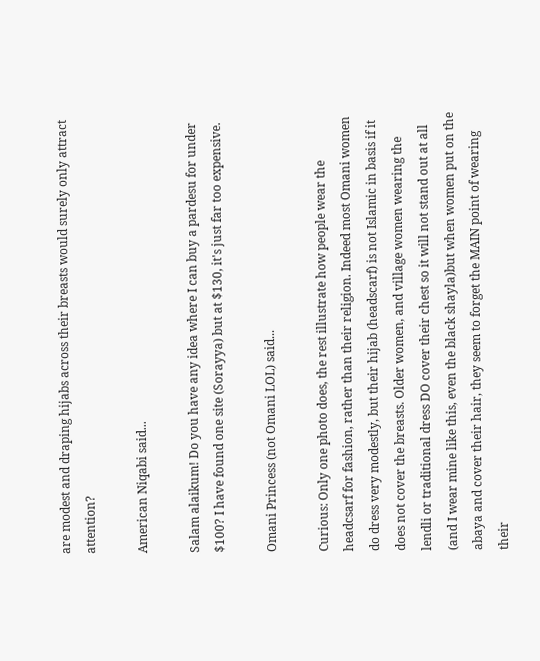are modest and draping hijabs across their breasts would surely only attract attention?

American Niqabi said...

Salam alaikum! Do you have any idea where I can buy a pardesu for under $100? I have found one site (Sorayya) but at $130, it's just far too expensive.

Omani Princess (not Omani LOL) said...

Curious: Only one photo does, the rest illustrate how people wear the headcsarf for fashion, rather than their religion. Indeed most Omani women do dress very modestly, but their hijab (headscarf) is not Islamic in basis if it does not cover the breasts. Older women, and village women wearing the lendli or traditional dress DO cover their chest so it will not stand out at all (and I wear mine like this, even the black shayla)but when women put on the abaya and cover their hair, they seem to forget the MAIN point of wearing their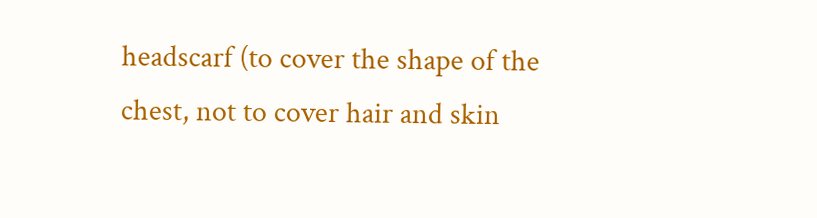headscarf (to cover the shape of the chest, not to cover hair and skin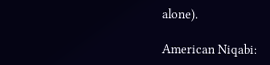alone).

American Niqabi: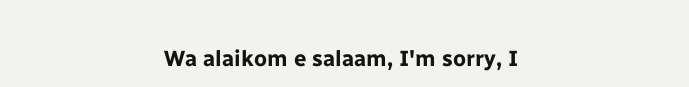Wa alaikom e salaam, I'm sorry, I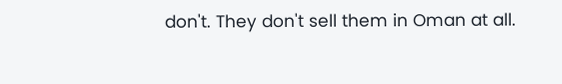don't. They don't sell them in Oman at all.